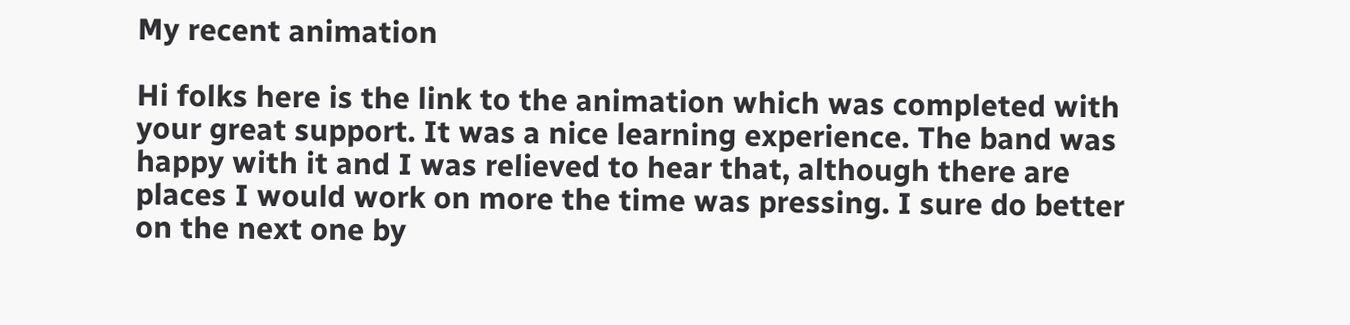My recent animation

Hi folks here is the link to the animation which was completed with your great support. It was a nice learning experience. The band was happy with it and I was relieved to hear that, although there are places I would work on more the time was pressing. I sure do better on the next one by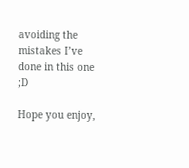avoiding the mistakes I’ve done in this one ;D

Hope you enjoy,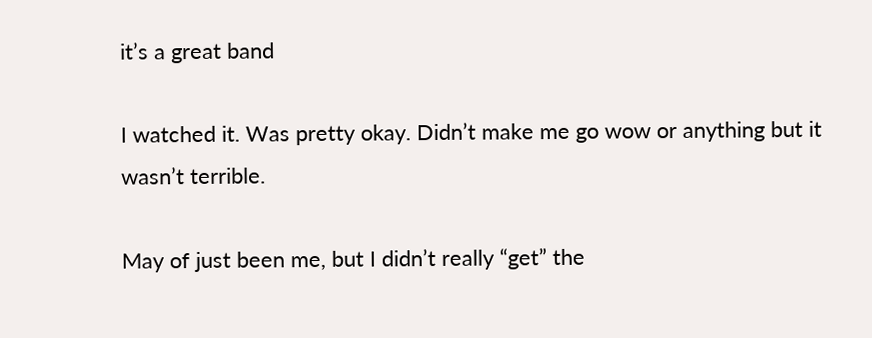it’s a great band

I watched it. Was pretty okay. Didn’t make me go wow or anything but it wasn’t terrible.

May of just been me, but I didn’t really “get” the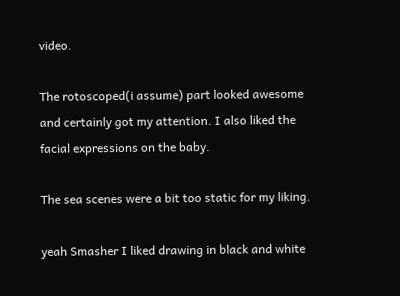video.

The rotoscoped(i assume) part looked awesome and certainly got my attention. I also liked the facial expressions on the baby.

The sea scenes were a bit too static for my liking.

yeah Smasher I liked drawing in black and white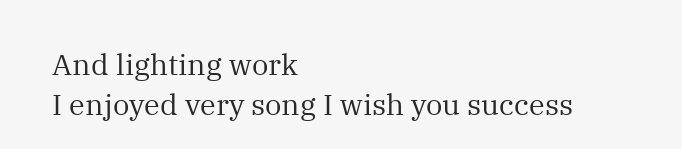And lighting work
I enjoyed very song I wish you success